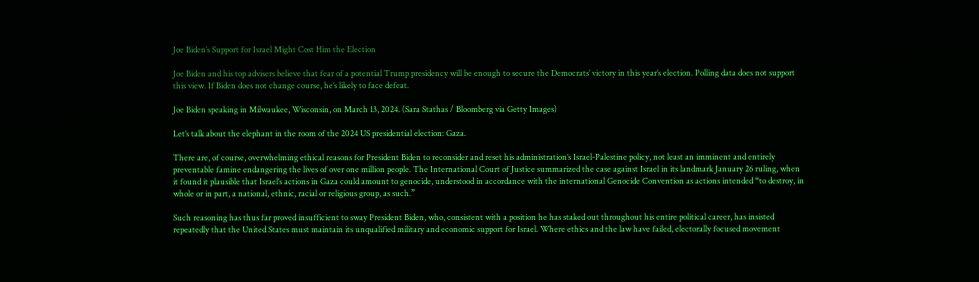Joe Biden’s Support for Israel Might Cost Him the Election

Joe Biden and his top advisers believe that fear of a potential Trump presidency will be enough to secure the Democrats’ victory in this year’s election. Polling data does not support this view. If Biden does not change course, he’s likely to face defeat.

Joe Biden speaking in Milwaukee, Wisconsin, on March 13, 2024. (Sara Stathas / Bloomberg via Getty Images)

Let’s talk about the elephant in the room of the 2024 US presidential election: Gaza.

There are, of course, overwhelming ethical reasons for President Biden to reconsider and reset his administration’s Israel-Palestine policy, not least an imminent and entirely preventable famine endangering the lives of over one million people. The International Court of Justice summarized the case against Israel in its landmark January 26 ruling, when it found it plausible that Israel’s actions in Gaza could amount to genocide, understood in accordance with the international Genocide Convention as actions intended “to destroy, in whole or in part, a national, ethnic, racial or religious group, as such.”

Such reasoning has thus far proved insufficient to sway President Biden, who, consistent with a position he has staked out throughout his entire political career, has insisted repeatedly that the United States must maintain its unqualified military and economic support for Israel. Where ethics and the law have failed, electorally focused movement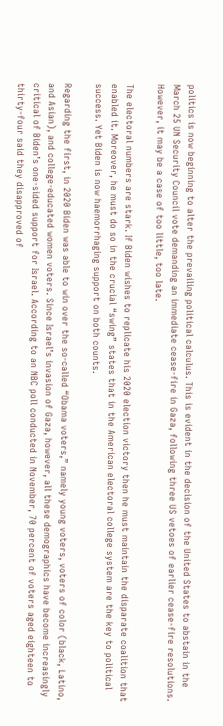politics is now beginning to alter the prevailing political calculus. This is evident in the decision of the United States to abstain in the March 25 UN Security Council vote demanding an immediate cease-fire in Gaza, following three US vetoes of earlier cease-fire resolutions. However, it may be a case of too little, too late.

The electoral numbers are stark. If Biden wishes to replicate his 2020 election victory then he must maintain the disparate coalition that enabled it. Moreover, he must do so in the crucial “swing” states that in the American electoral college system are the key to political success. Yet Biden is now haemorrhaging support on both counts.

Regarding the first, in 2020 Biden was able to win over the so-called “Obama voters,” namely young voters, voters of color (black, Latino, and Asian), and college-educated women voters. Since Israel’s invasion of Gaza, however, all these demographics have become increasingly critical of Biden’s one-sided support for Israel. According to an NBC poll conducted in November, 70 percent of voters aged eighteen to thirty-four said they disapproved of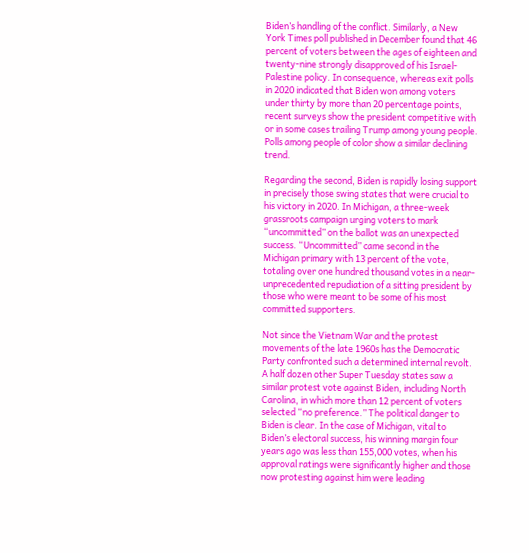Biden’s handling of the conflict. Similarly, a New York Times poll published in December found that 46 percent of voters between the ages of eighteen and twenty-nine strongly disapproved of his Israel-Palestine policy. In consequence, whereas exit polls in 2020 indicated that Biden won among voters under thirty by more than 20 percentage points, recent surveys show the president competitive with or in some cases trailing Trump among young people. Polls among people of color show a similar declining trend.

Regarding the second, Biden is rapidly losing support in precisely those swing states that were crucial to his victory in 2020. In Michigan, a three-week grassroots campaign urging voters to mark “uncommitted” on the ballot was an unexpected success. “Uncommitted” came second in the Michigan primary with 13 percent of the vote, totaling over one hundred thousand votes in a near-unprecedented repudiation of a sitting president by those who were meant to be some of his most committed supporters.

Not since the Vietnam War and the protest movements of the late 1960s has the Democratic Party confronted such a determined internal revolt. A half dozen other Super Tuesday states saw a similar protest vote against Biden, including North Carolina, in which more than 12 percent of voters selected “no preference.” The political danger to Biden is clear. In the case of Michigan, vital to Biden’s electoral success, his winning margin four years ago was less than 155,000 votes, when his approval ratings were significantly higher and those now protesting against him were leading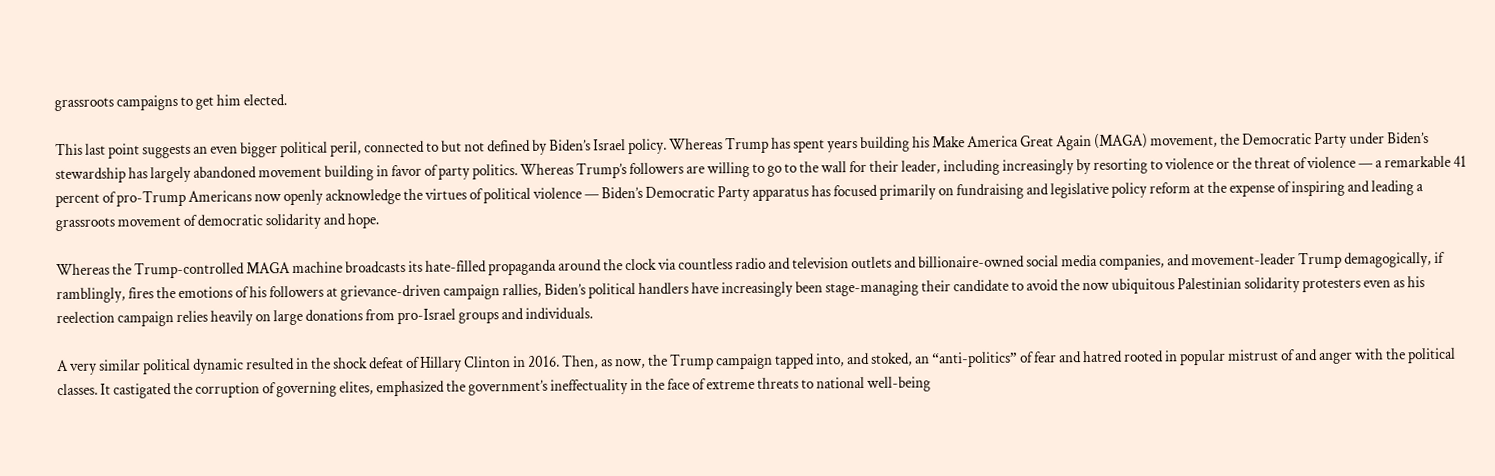grassroots campaigns to get him elected.

This last point suggests an even bigger political peril, connected to but not defined by Biden’s Israel policy. Whereas Trump has spent years building his Make America Great Again (MAGA) movement, the Democratic Party under Biden’s stewardship has largely abandoned movement building in favor of party politics. Whereas Trump’s followers are willing to go to the wall for their leader, including increasingly by resorting to violence or the threat of violence — a remarkable 41 percent of pro-Trump Americans now openly acknowledge the virtues of political violence — Biden’s Democratic Party apparatus has focused primarily on fundraising and legislative policy reform at the expense of inspiring and leading a grassroots movement of democratic solidarity and hope.

Whereas the Trump-controlled MAGA machine broadcasts its hate-filled propaganda around the clock via countless radio and television outlets and billionaire-owned social media companies, and movement-leader Trump demagogically, if ramblingly, fires the emotions of his followers at grievance-driven campaign rallies, Biden’s political handlers have increasingly been stage-managing their candidate to avoid the now ubiquitous Palestinian solidarity protesters even as his reelection campaign relies heavily on large donations from pro-Israel groups and individuals.

A very similar political dynamic resulted in the shock defeat of Hillary Clinton in 2016. Then, as now, the Trump campaign tapped into, and stoked, an “anti-politics” of fear and hatred rooted in popular mistrust of and anger with the political classes. It castigated the corruption of governing elites, emphasized the government’s ineffectuality in the face of extreme threats to national well-being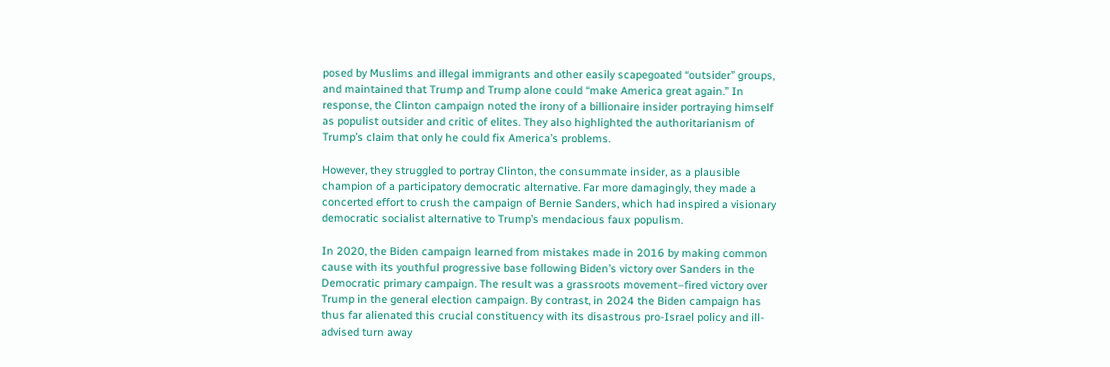posed by Muslims and illegal immigrants and other easily scapegoated “outsider” groups, and maintained that Trump and Trump alone could “make America great again.” In response, the Clinton campaign noted the irony of a billionaire insider portraying himself as populist outsider and critic of elites. They also highlighted the authoritarianism of Trump’s claim that only he could fix America’s problems.

However, they struggled to portray Clinton, the consummate insider, as a plausible champion of a participatory democratic alternative. Far more damagingly, they made a concerted effort to crush the campaign of Bernie Sanders, which had inspired a visionary democratic socialist alternative to Trump’s mendacious faux populism.

In 2020, the Biden campaign learned from mistakes made in 2016 by making common cause with its youthful progressive base following Biden’s victory over Sanders in the Democratic primary campaign. The result was a grassroots movement–fired victory over Trump in the general election campaign. By contrast, in 2024 the Biden campaign has thus far alienated this crucial constituency with its disastrous pro-Israel policy and ill-advised turn away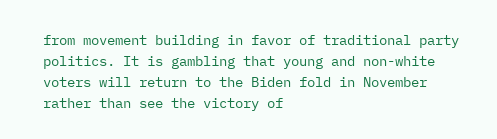from movement building in favor of traditional party politics. It is gambling that young and non-white voters will return to the Biden fold in November rather than see the victory of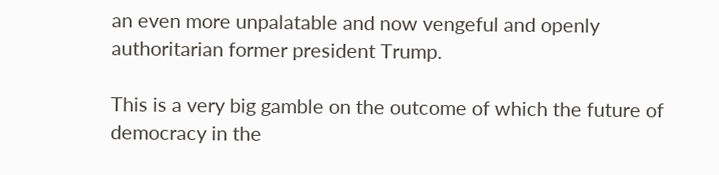an even more unpalatable and now vengeful and openly authoritarian former president Trump.

This is a very big gamble on the outcome of which the future of democracy in the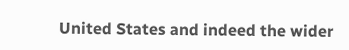United States and indeed the wider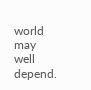world may well depend.